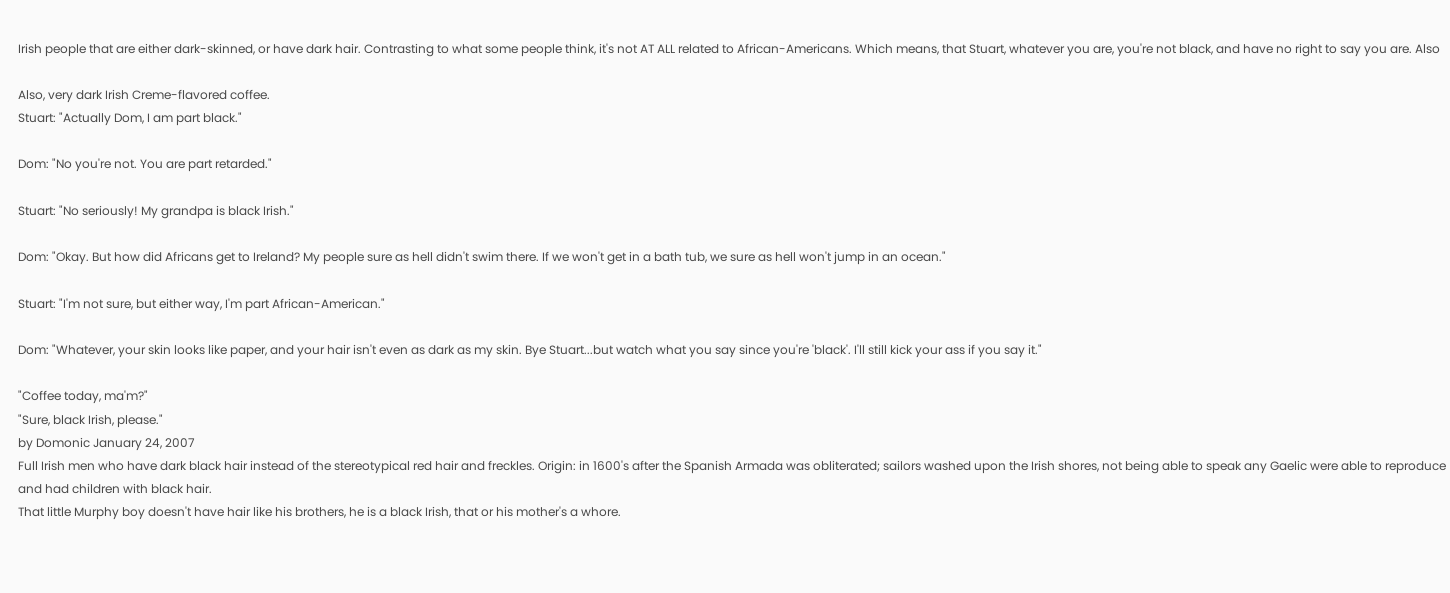Irish people that are either dark-skinned, or have dark hair. Contrasting to what some people think, it's not AT ALL related to African-Americans. Which means, that Stuart, whatever you are, you're not black, and have no right to say you are. Also

Also, very dark Irish Creme-flavored coffee.
Stuart: "Actually Dom, I am part black."

Dom: "No you're not. You are part retarded."

Stuart: "No seriously! My grandpa is black Irish."

Dom: "Okay. But how did Africans get to Ireland? My people sure as hell didn't swim there. If we won't get in a bath tub, we sure as hell won't jump in an ocean."

Stuart: "I'm not sure, but either way, I'm part African-American."

Dom: "Whatever, your skin looks like paper, and your hair isn't even as dark as my skin. Bye Stuart...but watch what you say since you're 'black'. I'll still kick your ass if you say it."

"Coffee today, ma'm?"
"Sure, black Irish, please."
by Domonic January 24, 2007
Full Irish men who have dark black hair instead of the stereotypical red hair and freckles. Origin: in 1600's after the Spanish Armada was obliterated; sailors washed upon the Irish shores, not being able to speak any Gaelic were able to reproduce and had children with black hair.
That little Murphy boy doesn't have hair like his brothers, he is a black Irish, that or his mother's a whore.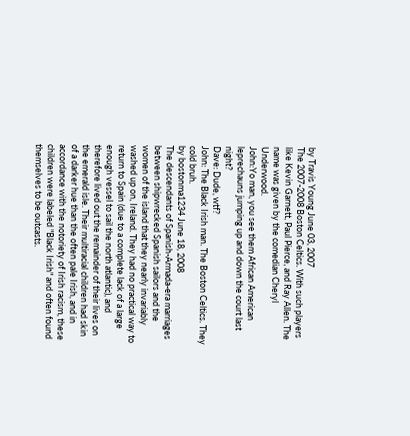by Travis Young June 03, 2007
The 2007-2008 Boston Celtics. With such players like Kevin Garnett, Paul Pierce, and Ray Allen. The name was given by the comedian Cheryl Underwood.
John:Yo man, you see them African American leprechauns jumping up and down the court last night?
Dave: Dude, wtf?
John: The Black Irish man. The Boston Celtics. They cold bruh.
by bostonma1234 June 18, 2008
The descendants of Spanish-Armada-era marriages between shipwrecked Spanish sailors and the women of the island that they nearly invariably washed up on, Ireland. They had no practical way to return to Spain (due to a complete lack of a large enough vessel to sail the north atlantic), and therefore lived out the remainder of their lives on the emerald isle. Their multiracial children had skin of a darker hue than the often pale Irish, and in accordance with the notoriety of Irish racism, these children were labeled "Black Irish" and often found themselves to be outcasts.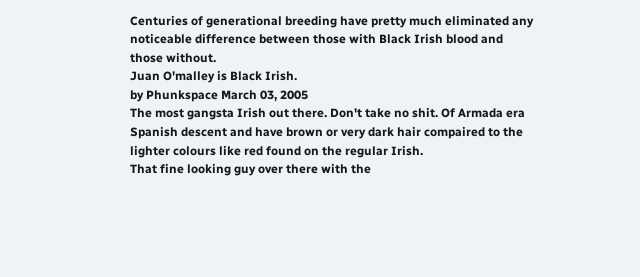Centuries of generational breeding have pretty much eliminated any noticeable difference between those with Black Irish blood and those without.
Juan O'malley is Black Irish.
by Phunkspace March 03, 2005
The most gangsta Irish out there. Don't take no shit. Of Armada era Spanish descent and have brown or very dark hair compaired to the lighter colours like red found on the regular Irish.
That fine looking guy over there with the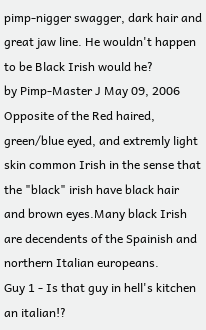pimp-nigger swagger, dark hair and great jaw line. He wouldn't happen to be Black Irish would he?
by Pimp-Master J May 09, 2006
Opposite of the Red haired, green/blue eyed, and extremly light skin common Irish in the sense that the "black" irish have black hair and brown eyes.Many black Irish are decendents of the Spainish and northern Italian europeans.
Guy 1 - Is that guy in hell's kitchen an italian!?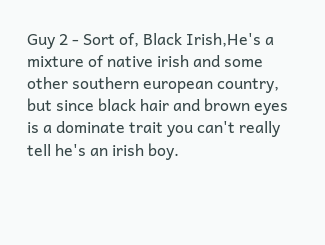Guy 2 - Sort of, Black Irish,He's a mixture of native irish and some other southern european country, but since black hair and brown eyes is a dominate trait you can't really tell he's an irish boy.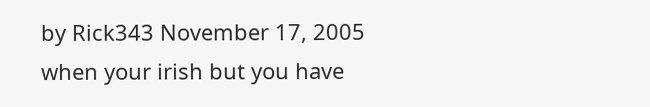by Rick343 November 17, 2005
when your irish but you have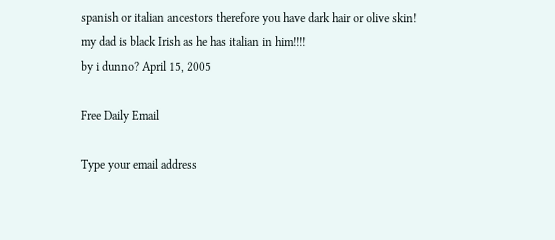spanish or italian ancestors therefore you have dark hair or olive skin!
my dad is black Irish as he has italian in him!!!!
by i dunno? April 15, 2005

Free Daily Email

Type your email address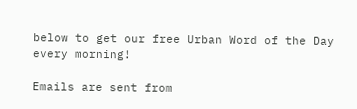below to get our free Urban Word of the Day every morning!

Emails are sent from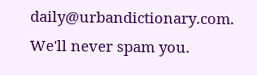daily@urbandictionary.com. We'll never spam you.